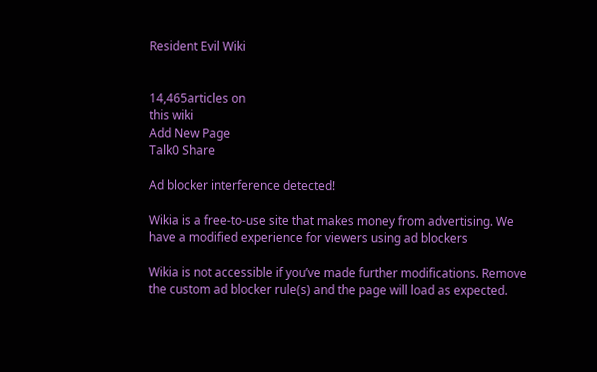Resident Evil Wiki


14,465articles on
this wiki
Add New Page
Talk0 Share

Ad blocker interference detected!

Wikia is a free-to-use site that makes money from advertising. We have a modified experience for viewers using ad blockers

Wikia is not accessible if you’ve made further modifications. Remove the custom ad blocker rule(s) and the page will load as expected.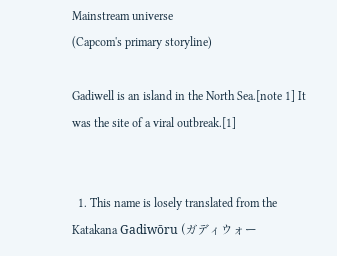Mainstream universe
(Capcom's primary storyline)

Gadiwell is an island in the North Sea.[note 1] It was the site of a viral outbreak.[1]


  1. This name is losely translated from the Katakana Gadiwōru (ガディウォー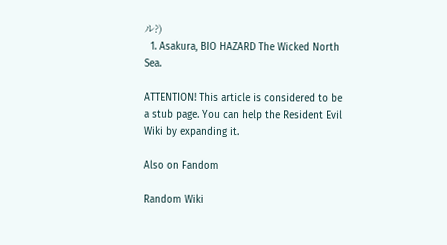ル?)
  1. Asakura, BIO HAZARD The Wicked North Sea.

ATTENTION! This article is considered to be a stub page. You can help the Resident Evil Wiki by expanding it.

Also on Fandom

Random Wiki